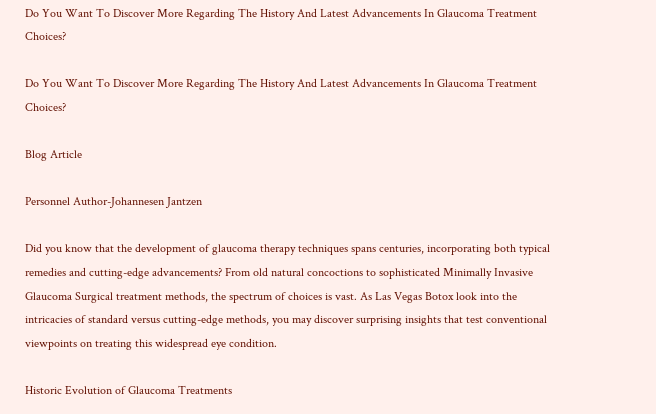Do You Want To Discover More Regarding The History And Latest Advancements In Glaucoma Treatment Choices?

Do You Want To Discover More Regarding The History And Latest Advancements In Glaucoma Treatment Choices?

Blog Article

Personnel Author-Johannesen Jantzen

Did you know that the development of glaucoma therapy techniques spans centuries, incorporating both typical remedies and cutting-edge advancements? From old natural concoctions to sophisticated Minimally Invasive Glaucoma Surgical treatment methods, the spectrum of choices is vast. As Las Vegas Botox look into the intricacies of standard versus cutting-edge methods, you may discover surprising insights that test conventional viewpoints on treating this widespread eye condition.

Historic Evolution of Glaucoma Treatments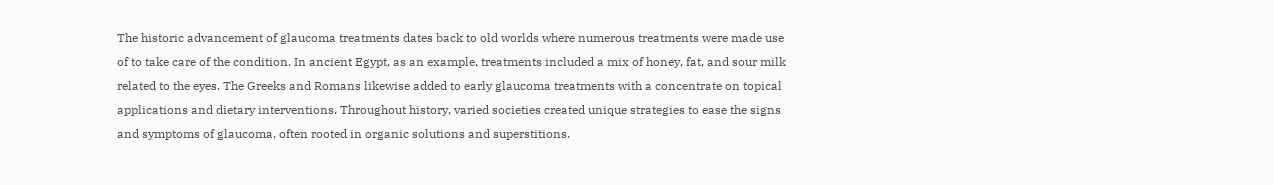The historic advancement of glaucoma treatments dates back to old worlds where numerous treatments were made use of to take care of the condition. In ancient Egypt, as an example, treatments included a mix of honey, fat, and sour milk related to the eyes. The Greeks and Romans likewise added to early glaucoma treatments with a concentrate on topical applications and dietary interventions. Throughout history, varied societies created unique strategies to ease the signs and symptoms of glaucoma, often rooted in organic solutions and superstitions.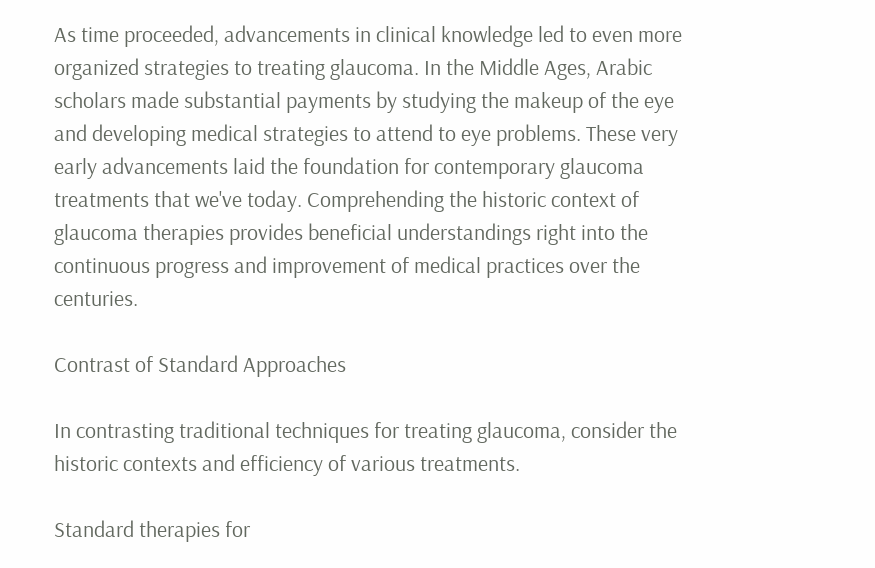As time proceeded, advancements in clinical knowledge led to even more organized strategies to treating glaucoma. In the Middle Ages, Arabic scholars made substantial payments by studying the makeup of the eye and developing medical strategies to attend to eye problems. These very early advancements laid the foundation for contemporary glaucoma treatments that we've today. Comprehending the historic context of glaucoma therapies provides beneficial understandings right into the continuous progress and improvement of medical practices over the centuries.

Contrast of Standard Approaches

In contrasting traditional techniques for treating glaucoma, consider the historic contexts and efficiency of various treatments.

Standard therapies for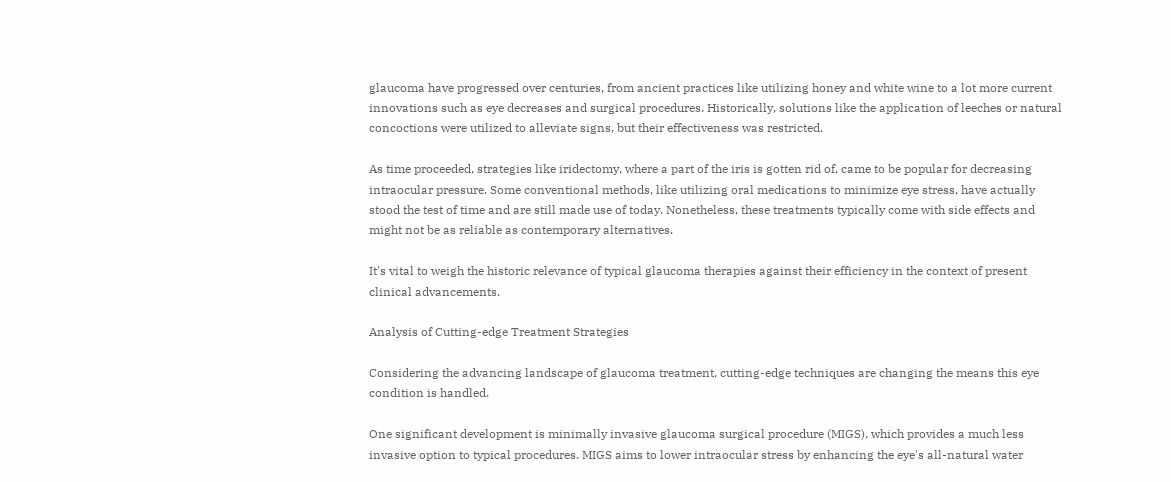glaucoma have progressed over centuries, from ancient practices like utilizing honey and white wine to a lot more current innovations such as eye decreases and surgical procedures. Historically, solutions like the application of leeches or natural concoctions were utilized to alleviate signs, but their effectiveness was restricted.

As time proceeded, strategies like iridectomy, where a part of the iris is gotten rid of, came to be popular for decreasing intraocular pressure. Some conventional methods, like utilizing oral medications to minimize eye stress, have actually stood the test of time and are still made use of today. Nonetheless, these treatments typically come with side effects and might not be as reliable as contemporary alternatives.

It's vital to weigh the historic relevance of typical glaucoma therapies against their efficiency in the context of present clinical advancements.

Analysis of Cutting-edge Treatment Strategies

Considering the advancing landscape of glaucoma treatment, cutting-edge techniques are changing the means this eye condition is handled.

One significant development is minimally invasive glaucoma surgical procedure (MIGS), which provides a much less invasive option to typical procedures. MIGS aims to lower intraocular stress by enhancing the eye's all-natural water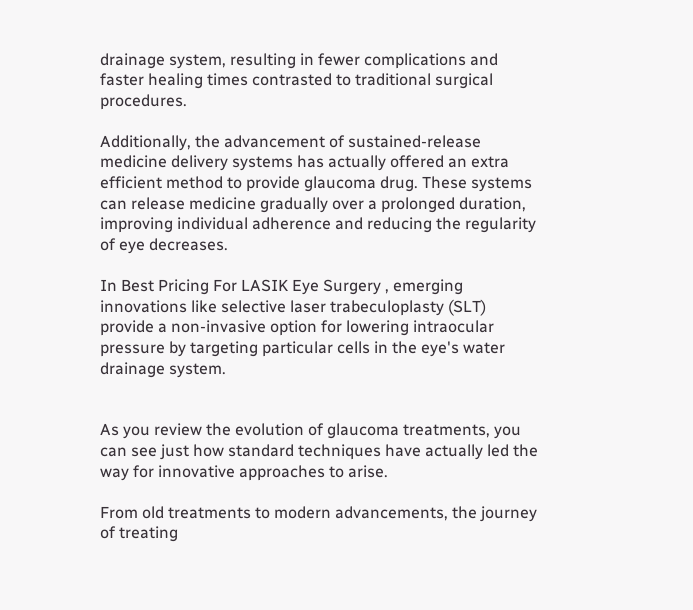drainage system, resulting in fewer complications and faster healing times contrasted to traditional surgical procedures.

Additionally, the advancement of sustained-release medicine delivery systems has actually offered an extra efficient method to provide glaucoma drug. These systems can release medicine gradually over a prolonged duration, improving individual adherence and reducing the regularity of eye decreases.

In Best Pricing For LASIK Eye Surgery , emerging innovations like selective laser trabeculoplasty (SLT) provide a non-invasive option for lowering intraocular pressure by targeting particular cells in the eye's water drainage system.


As you review the evolution of glaucoma treatments, you can see just how standard techniques have actually led the way for innovative approaches to arise.

From old treatments to modern advancements, the journey of treating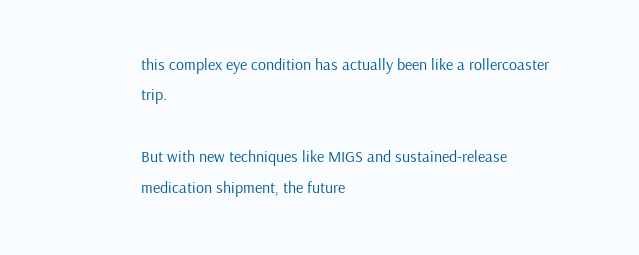this complex eye condition has actually been like a rollercoaster trip.

But with new techniques like MIGS and sustained-release medication shipment, the future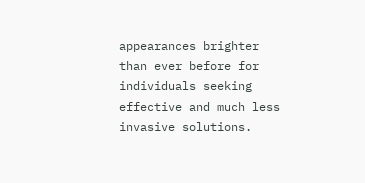appearances brighter than ever before for individuals seeking effective and much less invasive solutions.